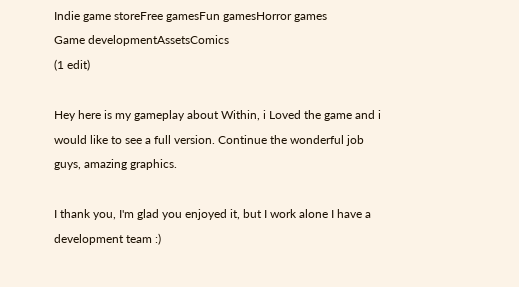Indie game storeFree gamesFun gamesHorror games
Game developmentAssetsComics
(1 edit)

Hey here is my gameplay about Within, i Loved the game and i would like to see a full version. Continue the wonderful job guys, amazing graphics.

I thank you, I'm glad you enjoyed it, but I work alone I have a development team :)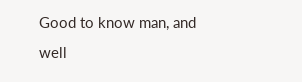Good to know man, and well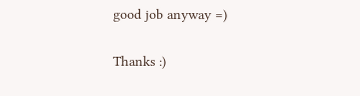good job anyway =)

Thanks :)